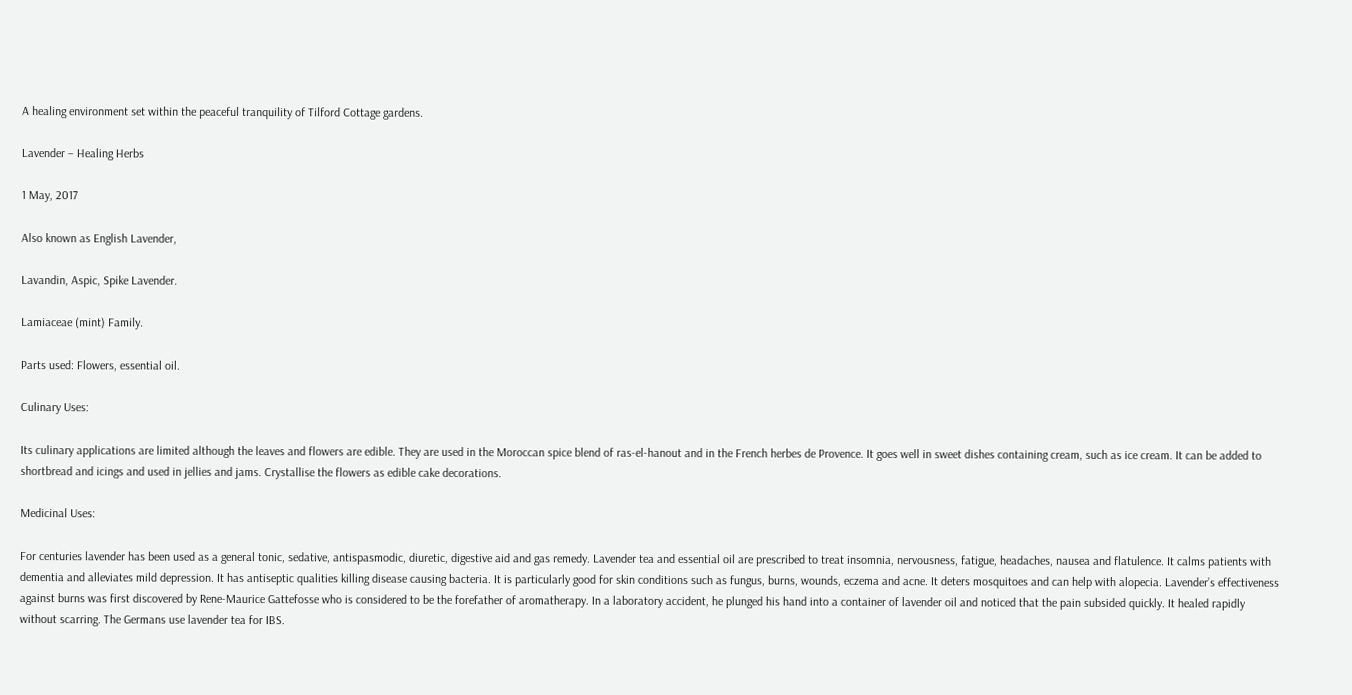A healing environment set within the peaceful tranquility of Tilford Cottage gardens.

Lavender – Healing Herbs

1 May, 2017

Also known as English Lavender,

Lavandin, Aspic, Spike Lavender.

Lamiaceae (mint) Family.

Parts used: Flowers, essential oil.

Culinary Uses:

Its culinary applications are limited although the leaves and flowers are edible. They are used in the Moroccan spice blend of ras-el-hanout and in the French herbes de Provence. It goes well in sweet dishes containing cream, such as ice cream. It can be added to shortbread and icings and used in jellies and jams. Crystallise the flowers as edible cake decorations.

Medicinal Uses:

For centuries lavender has been used as a general tonic, sedative, antispasmodic, diuretic, digestive aid and gas remedy. Lavender tea and essential oil are prescribed to treat insomnia, nervousness, fatigue, headaches, nausea and flatulence. It calms patients with dementia and alleviates mild depression. It has antiseptic qualities killing disease causing bacteria. It is particularly good for skin conditions such as fungus, burns, wounds, eczema and acne. It deters mosquitoes and can help with alopecia. Lavender’s effectiveness against burns was first discovered by Rene-Maurice Gattefosse who is considered to be the forefather of aromatherapy. In a laboratory accident, he plunged his hand into a container of lavender oil and noticed that the pain subsided quickly. It healed rapidly without scarring. The Germans use lavender tea for IBS.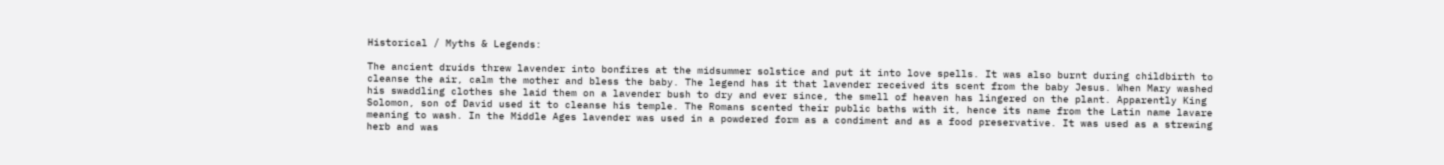Historical / Myths & Legends:

The ancient druids threw lavender into bonfires at the midsummer solstice and put it into love spells. It was also burnt during childbirth to cleanse the air, calm the mother and bless the baby. The legend has it that lavender received its scent from the baby Jesus. When Mary washed his swaddling clothes she laid them on a lavender bush to dry and ever since, the smell of heaven has lingered on the plant. Apparently King Solomon, son of David used it to cleanse his temple. The Romans scented their public baths with it, hence its name from the Latin name lavare meaning to wash. In the Middle Ages lavender was used in a powdered form as a condiment and as a food preservative. It was used as a strewing herb and was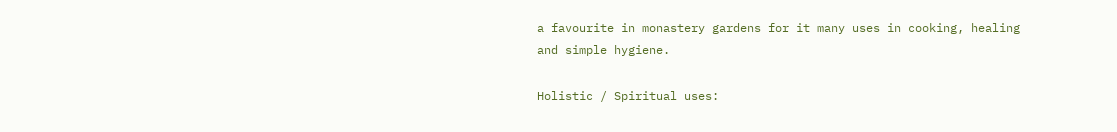a favourite in monastery gardens for it many uses in cooking, healing and simple hygiene.

Holistic / Spiritual uses: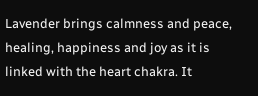Lavender brings calmness and peace, healing, happiness and joy as it is linked with the heart chakra. It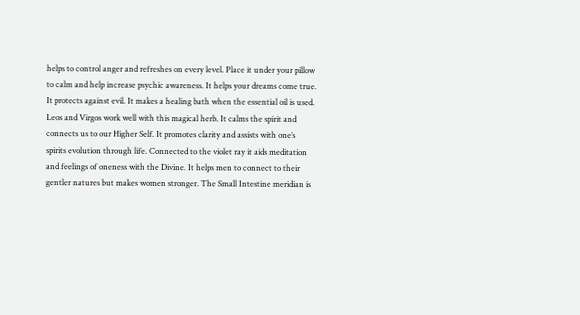helps to control anger and refreshes on every level. Place it under your pillow to calm and help increase psychic awareness. It helps your dreams come true. It protects against evil. It makes a healing bath when the essential oil is used. Leos and Virgos work well with this magical herb. It calms the spirit and connects us to our Higher Self. It promotes clarity and assists with one’s spirits evolution through life. Connected to the violet ray it aids meditation and feelings of oneness with the Divine. It helps men to connect to their gentler natures but makes women stronger. The Small Intestine meridian is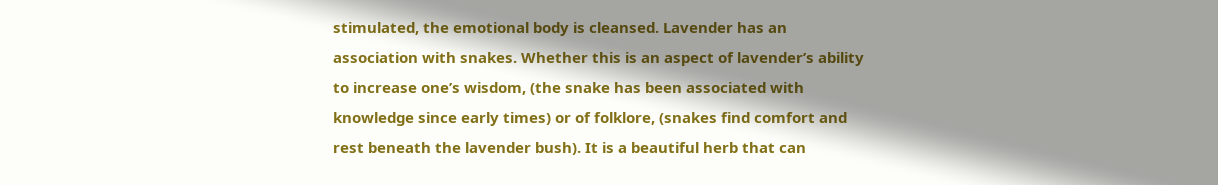stimulated, the emotional body is cleansed. Lavender has an association with snakes. Whether this is an aspect of lavender’s ability to increase one’s wisdom, (the snake has been associated with knowledge since early times) or of folklore, (snakes find comfort and rest beneath the lavender bush). It is a beautiful herb that can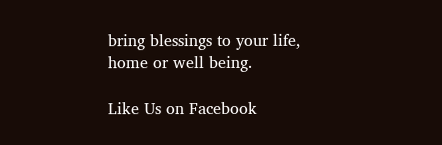bring blessings to your life, home or well being.

Like Us on Facebook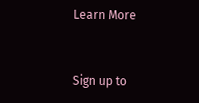Learn More


Sign up to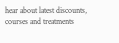hear about latest discounts, courses and treatments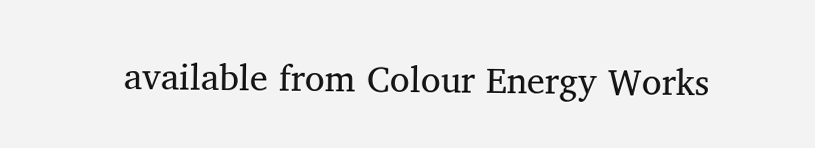available from Colour Energy Works